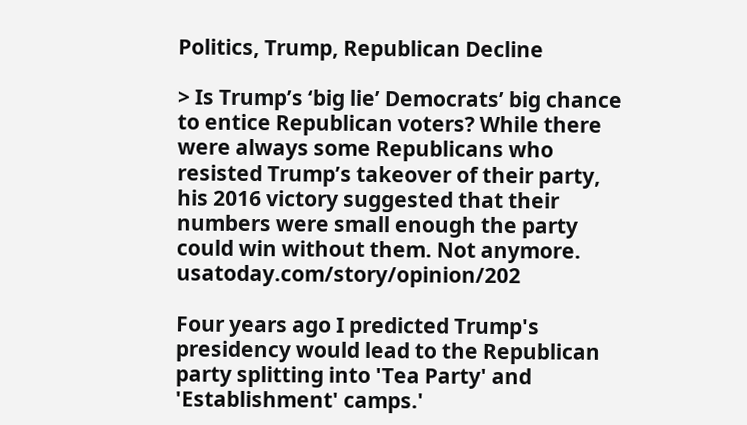Politics, Trump, Republican Decline

> Is Trump’s ‘big lie’ Democrats’ big chance to entice Republican voters? While there were always some Republicans who resisted Trump’s takeover of their party, his 2016 victory suggested that their numbers were small enough the party could win without them. Not anymore. usatoday.com/story/opinion/202

Four years ago I predicted Trump's presidency would lead to the Republican party splitting into 'Tea Party' and 'Establishment' camps.'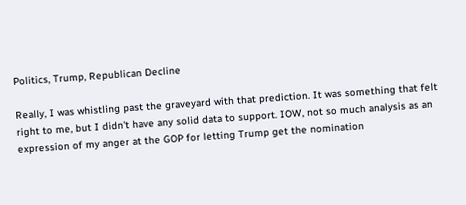Politics, Trump, Republican Decline

Really, I was whistling past the graveyard with that prediction. It was something that felt right to me, but I didn't have any solid data to support. IOW, not so much analysis as an expression of my anger at the GOP for letting Trump get the nomination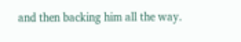and then backing him all the way.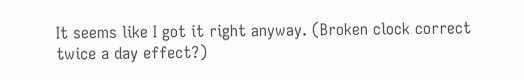It seems like I got it right anyway. (Broken clock correct twice a day effect?)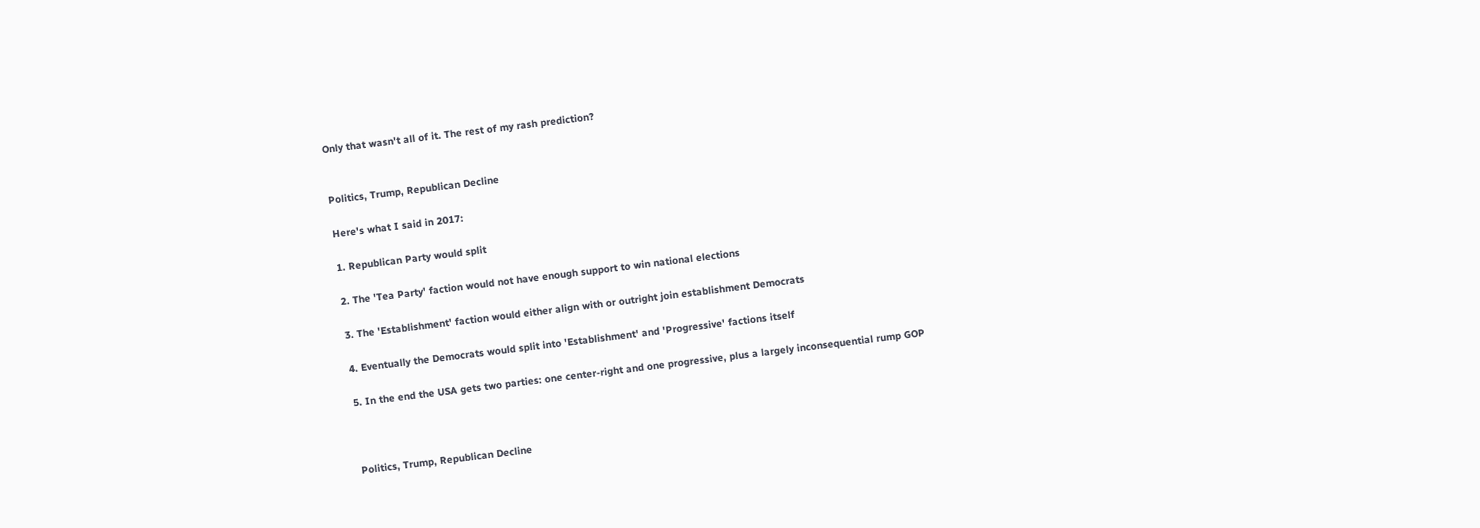Only that wasn't all of it. The rest of my rash prediction?


Politics, Trump, Republican Decline

Here's what I said in 2017:

1. Republican Party would split

2. The 'Tea Party' faction would not have enough support to win national elections

3. The 'Establishment' faction would either align with or outright join establishment Democrats

4. Eventually the Democrats would split into 'Establishment' and 'Progressive' factions itself

5. In the end the USA gets two parties: one center-right and one progressive, plus a largely inconsequential rump GOP



Politics, Trump, Republican Decline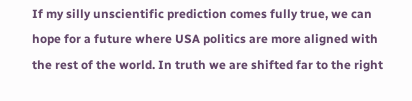If my silly unscientific prediction comes fully true, we can hope for a future where USA politics are more aligned with the rest of the world. In truth we are shifted far to the right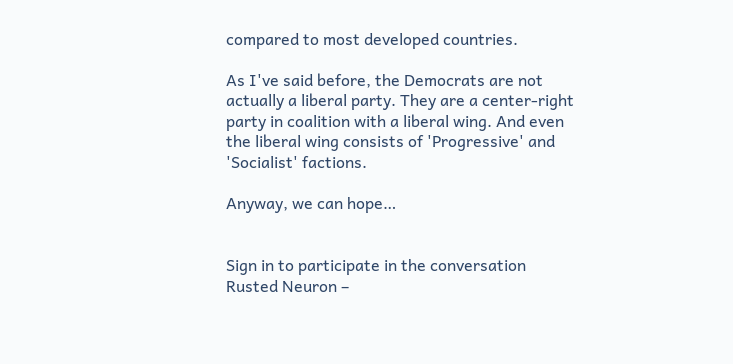compared to most developed countries.

As I've said before, the Democrats are not actually a liberal party. They are a center-right party in coalition with a liberal wing. And even the liberal wing consists of 'Progressive' and 'Socialist' factions.

Anyway, we can hope…


Sign in to participate in the conversation
Rusted Neuron –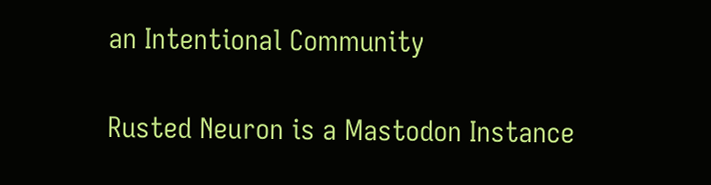an Intentional Community

Rusted Neuron is a Mastodon Instance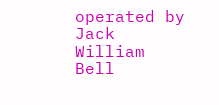operated by Jack William Bell